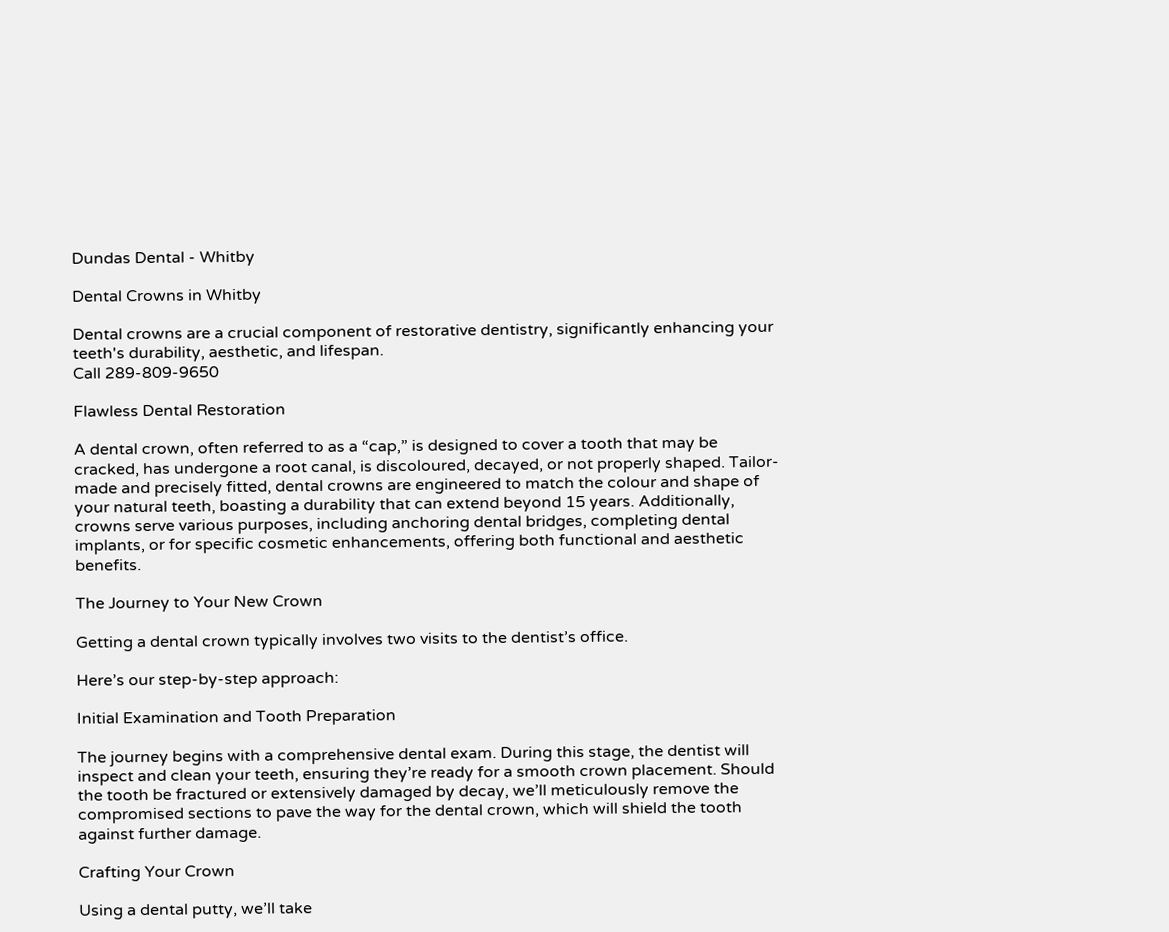Dundas Dental - Whitby

Dental Crowns in Whitby

Dental crowns are a crucial component of restorative dentistry, significantly enhancing your teeth's durability, aesthetic, and lifespan.
Call 289-809-9650

Flawless Dental Restoration

A dental crown, often referred to as a “cap,” is designed to cover a tooth that may be cracked, has undergone a root canal, is discoloured, decayed, or not properly shaped. Tailor-made and precisely fitted, dental crowns are engineered to match the colour and shape of your natural teeth, boasting a durability that can extend beyond 15 years. Additionally, crowns serve various purposes, including anchoring dental bridges, completing dental implants, or for specific cosmetic enhancements, offering both functional and aesthetic benefits.

The Journey to Your New Crown

Getting a dental crown typically involves two visits to the dentist’s office.

Here’s our step-by-step approach:

Initial Examination and Tooth Preparation

The journey begins with a comprehensive dental exam. During this stage, the dentist will inspect and clean your teeth, ensuring they’re ready for a smooth crown placement. Should the tooth be fractured or extensively damaged by decay, we’ll meticulously remove the compromised sections to pave the way for the dental crown, which will shield the tooth against further damage.

Crafting Your Crown

Using a dental putty, we’ll take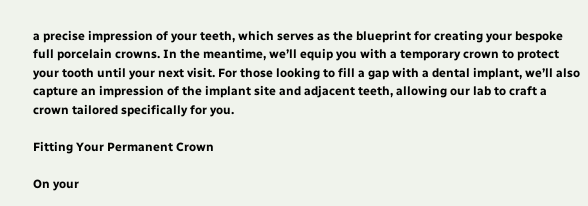a precise impression of your teeth, which serves as the blueprint for creating your bespoke full porcelain crowns. In the meantime, we’ll equip you with a temporary crown to protect your tooth until your next visit. For those looking to fill a gap with a dental implant, we’ll also capture an impression of the implant site and adjacent teeth, allowing our lab to craft a crown tailored specifically for you.

Fitting Your Permanent Crown

On your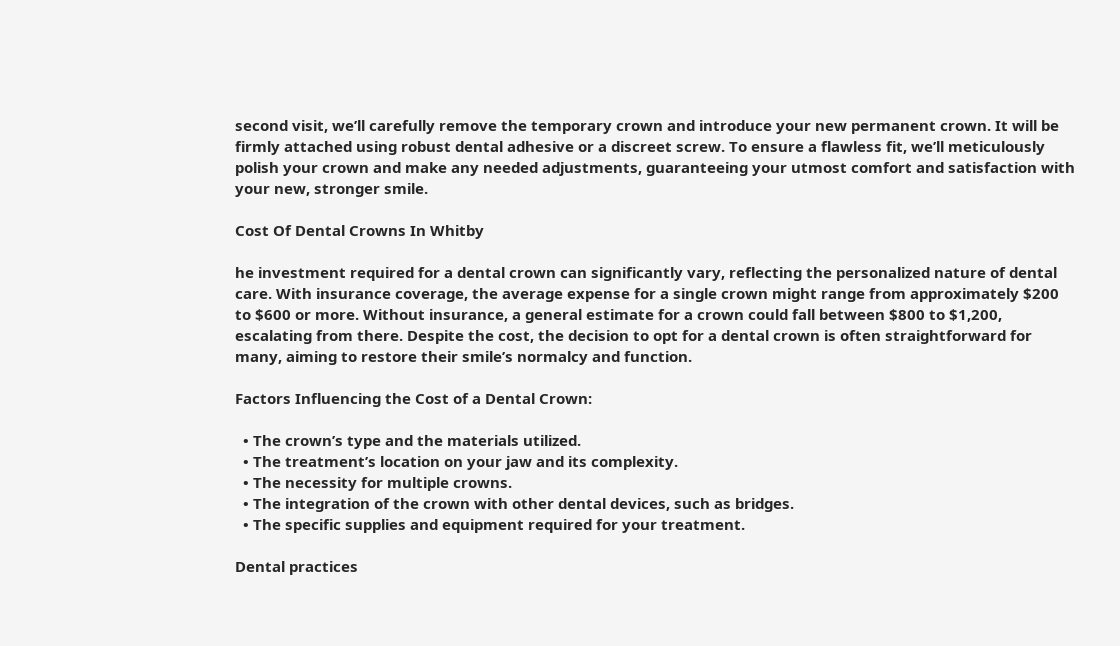second visit, we’ll carefully remove the temporary crown and introduce your new permanent crown. It will be firmly attached using robust dental adhesive or a discreet screw. To ensure a flawless fit, we’ll meticulously polish your crown and make any needed adjustments, guaranteeing your utmost comfort and satisfaction with your new, stronger smile.

Cost Of Dental Crowns In Whitby

he investment required for a dental crown can significantly vary, reflecting the personalized nature of dental care. With insurance coverage, the average expense for a single crown might range from approximately $200 to $600 or more. Without insurance, a general estimate for a crown could fall between $800 to $1,200, escalating from there. Despite the cost, the decision to opt for a dental crown is often straightforward for many, aiming to restore their smile’s normalcy and function.

Factors Influencing the Cost of a Dental Crown:

  • The crown’s type and the materials utilized.
  • The treatment’s location on your jaw and its complexity.
  • The necessity for multiple crowns.
  • The integration of the crown with other dental devices, such as bridges.
  • The specific supplies and equipment required for your treatment.

Dental practices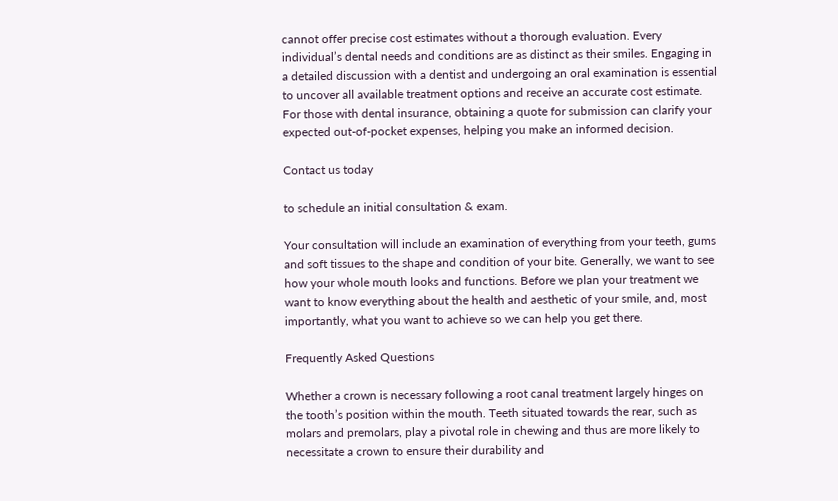cannot offer precise cost estimates without a thorough evaluation. Every individual’s dental needs and conditions are as distinct as their smiles. Engaging in a detailed discussion with a dentist and undergoing an oral examination is essential to uncover all available treatment options and receive an accurate cost estimate. For those with dental insurance, obtaining a quote for submission can clarify your expected out-of-pocket expenses, helping you make an informed decision.

Contact us today

to schedule an initial consultation & exam.

Your consultation will include an examination of everything from your teeth, gums and soft tissues to the shape and condition of your bite. Generally, we want to see how your whole mouth looks and functions. Before we plan your treatment we want to know everything about the health and aesthetic of your smile, and, most importantly, what you want to achieve so we can help you get there.

Frequently Asked Questions

Whether a crown is necessary following a root canal treatment largely hinges on the tooth’s position within the mouth. Teeth situated towards the rear, such as molars and premolars, play a pivotal role in chewing and thus are more likely to necessitate a crown to ensure their durability and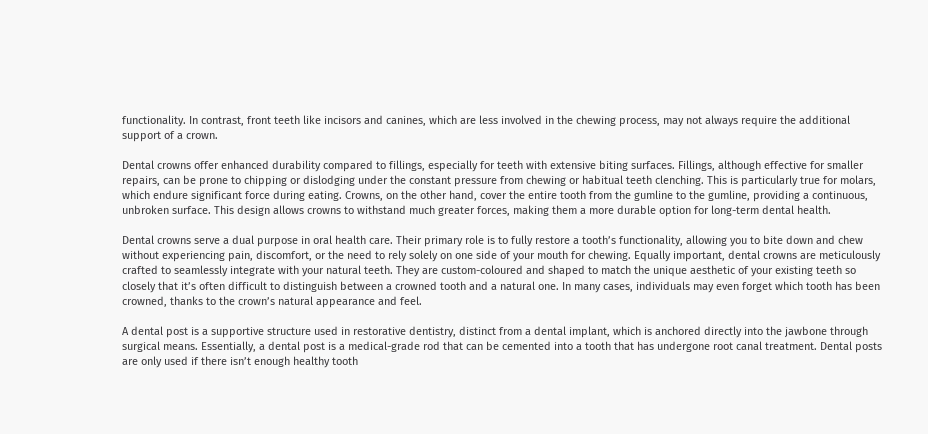functionality. In contrast, front teeth like incisors and canines, which are less involved in the chewing process, may not always require the additional support of a crown.

Dental crowns offer enhanced durability compared to fillings, especially for teeth with extensive biting surfaces. Fillings, although effective for smaller repairs, can be prone to chipping or dislodging under the constant pressure from chewing or habitual teeth clenching. This is particularly true for molars, which endure significant force during eating. Crowns, on the other hand, cover the entire tooth from the gumline to the gumline, providing a continuous, unbroken surface. This design allows crowns to withstand much greater forces, making them a more durable option for long-term dental health.

Dental crowns serve a dual purpose in oral health care. Their primary role is to fully restore a tooth’s functionality, allowing you to bite down and chew without experiencing pain, discomfort, or the need to rely solely on one side of your mouth for chewing. Equally important, dental crowns are meticulously crafted to seamlessly integrate with your natural teeth. They are custom-coloured and shaped to match the unique aesthetic of your existing teeth so closely that it’s often difficult to distinguish between a crowned tooth and a natural one. In many cases, individuals may even forget which tooth has been crowned, thanks to the crown’s natural appearance and feel.

A dental post is a supportive structure used in restorative dentistry, distinct from a dental implant, which is anchored directly into the jawbone through surgical means. Essentially, a dental post is a medical-grade rod that can be cemented into a tooth that has undergone root canal treatment. Dental posts are only used if there isn’t enough healthy tooth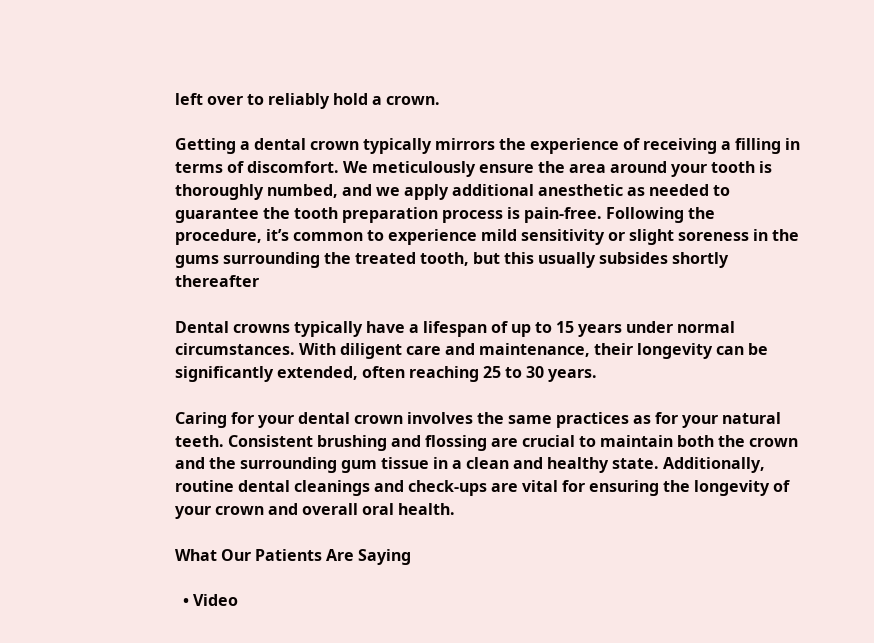left over to reliably hold a crown.

Getting a dental crown typically mirrors the experience of receiving a filling in terms of discomfort. We meticulously ensure the area around your tooth is thoroughly numbed, and we apply additional anesthetic as needed to guarantee the tooth preparation process is pain-free. Following the procedure, it’s common to experience mild sensitivity or slight soreness in the gums surrounding the treated tooth, but this usually subsides shortly thereafter

Dental crowns typically have a lifespan of up to 15 years under normal circumstances. With diligent care and maintenance, their longevity can be significantly extended, often reaching 25 to 30 years.

Caring for your dental crown involves the same practices as for your natural teeth. Consistent brushing and flossing are crucial to maintain both the crown and the surrounding gum tissue in a clean and healthy state. Additionally, routine dental cleanings and check-ups are vital for ensuring the longevity of your crown and overall oral health.

What Our Patients Are Saying

  • Video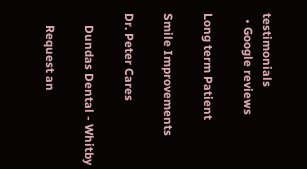testimonials
  • Google reviews

Long term Patient

Smile Improvements

Dr. Peter Cares

    Dundas Dental - Whitby

    Request an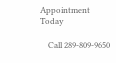Appointment Today

    Call 289-809-9650